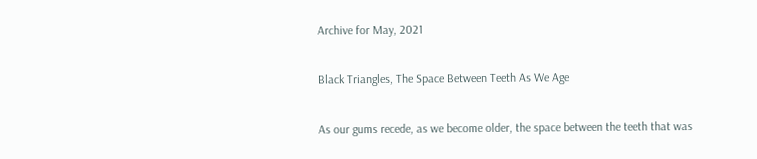Archive for May, 2021

Black Triangles, The Space Between Teeth As We Age

As our gums recede, as we become older, the space between the teeth that was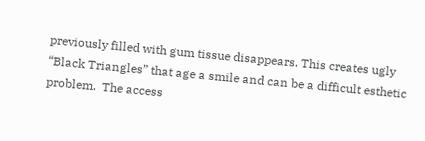previously filled with gum tissue disappears. This creates ugly “Black Triangles” that age a smile and can be a difficult esthetic problem.  The access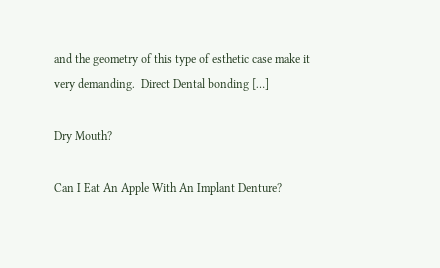and the geometry of this type of esthetic case make it very demanding.  Direct Dental bonding […]

Dry Mouth?

Can I Eat An Apple With An Implant Denture?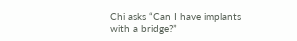Chi asks “Can I have implants with a bridge?”